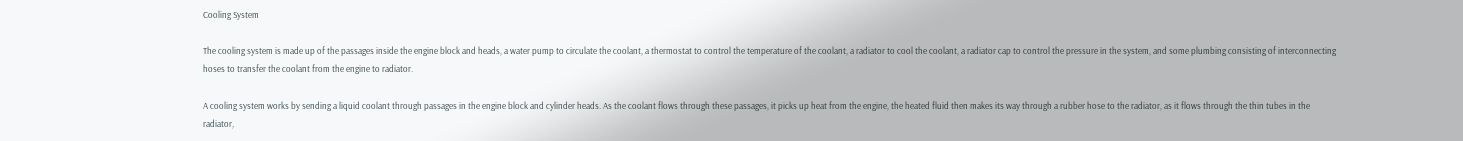Cooling System

The cooling system is made up of the passages inside the engine block and heads, a water pump to circulate the coolant, a thermostat to control the temperature of the coolant, a radiator to cool the coolant, a radiator cap to control the pressure in the system, and some plumbing consisting of interconnecting hoses to transfer the coolant from the engine to radiator.

A cooling system works by sending a liquid coolant through passages in the engine block and cylinder heads. As the coolant flows through these passages, it picks up heat from the engine, the heated fluid then makes its way through a rubber hose to the radiator, as it flows through the thin tubes in the radiator,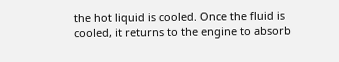the hot liquid is cooled. Once the fluid is cooled, it returns to the engine to absorb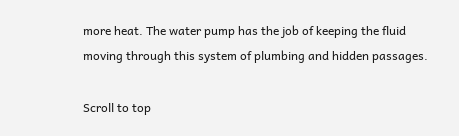more heat. The water pump has the job of keeping the fluid moving through this system of plumbing and hidden passages.

Scroll to top